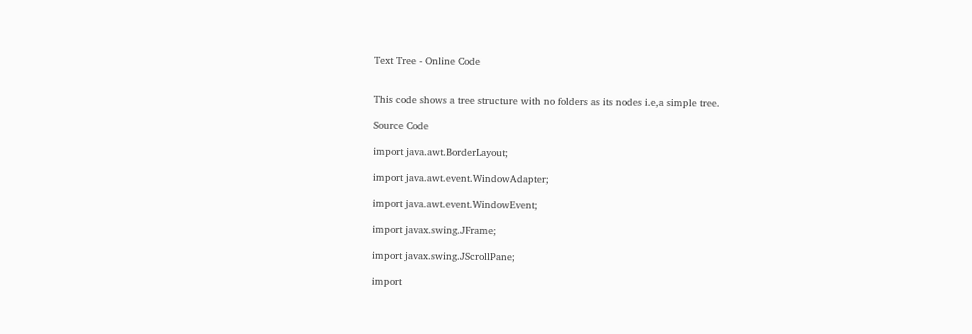Text Tree - Online Code


This code shows a tree structure with no folders as its nodes i.e,a simple tree.

Source Code

import java.awt.BorderLayout;

import java.awt.event.WindowAdapter;

import java.awt.event.WindowEvent;

import javax.swing.JFrame;

import javax.swing.JScrollPane;

import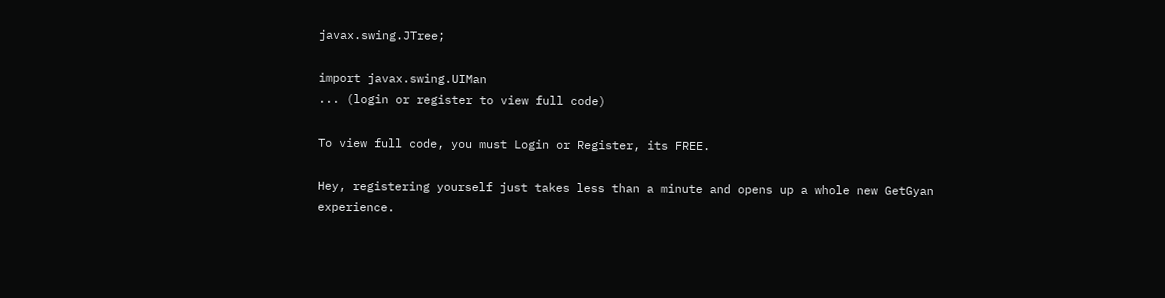javax.swing.JTree;

import javax.swing.UIMan
... (login or register to view full code)

To view full code, you must Login or Register, its FREE.

Hey, registering yourself just takes less than a minute and opens up a whole new GetGyan experience.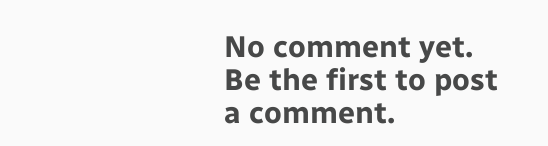No comment yet. Be the first to post a comment.